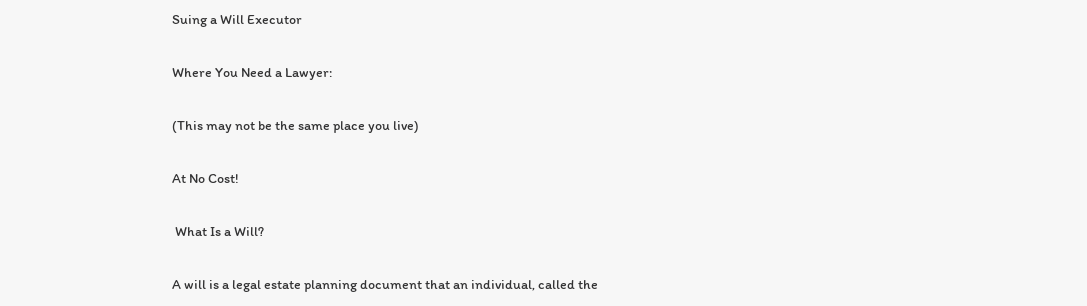Suing a Will Executor

Where You Need a Lawyer:

(This may not be the same place you live)

At No Cost!

 What Is a Will?

A will is a legal estate planning document that an individual, called the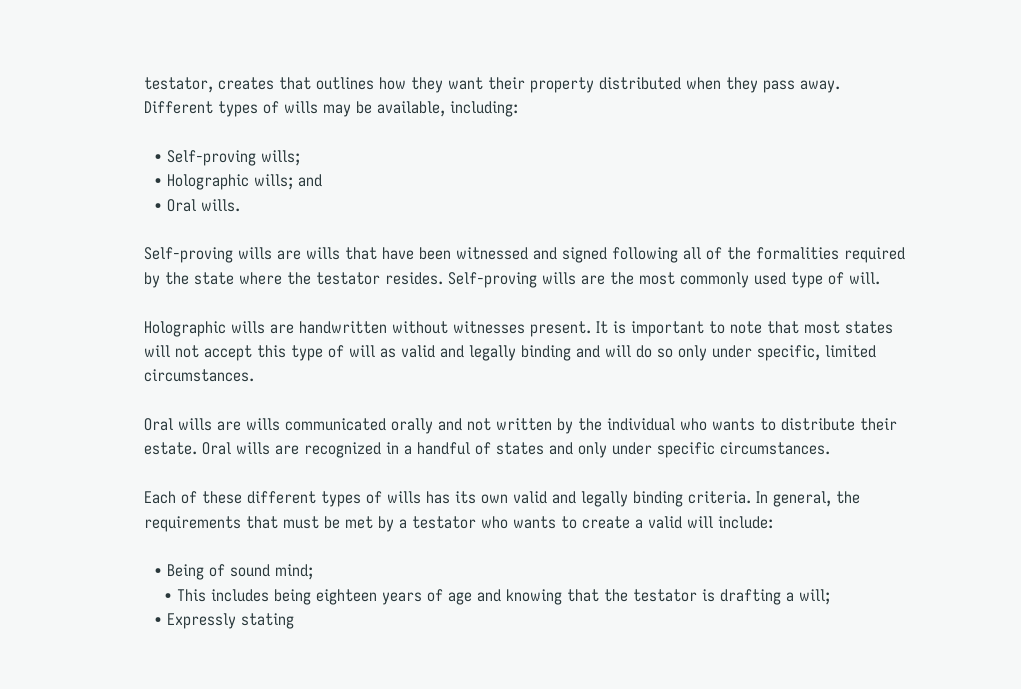testator, creates that outlines how they want their property distributed when they pass away. Different types of wills may be available, including:

  • Self-proving wills;
  • Holographic wills; and
  • Oral wills.

Self-proving wills are wills that have been witnessed and signed following all of the formalities required by the state where the testator resides. Self-proving wills are the most commonly used type of will.

Holographic wills are handwritten without witnesses present. It is important to note that most states will not accept this type of will as valid and legally binding and will do so only under specific, limited circumstances.

Oral wills are wills communicated orally and not written by the individual who wants to distribute their estate. Oral wills are recognized in a handful of states and only under specific circumstances.

Each of these different types of wills has its own valid and legally binding criteria. In general, the requirements that must be met by a testator who wants to create a valid will include:

  • Being of sound mind;
    • This includes being eighteen years of age and knowing that the testator is drafting a will;
  • Expressly stating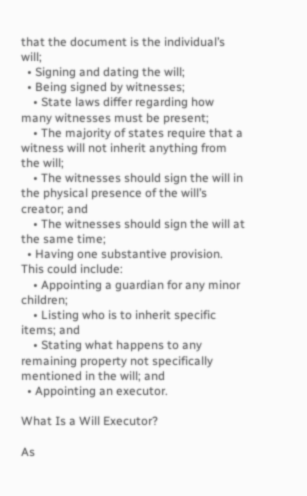that the document is the individual’s will;
  • Signing and dating the will;
  • Being signed by witnesses;
    • State laws differ regarding how many witnesses must be present;
    • The majority of states require that a witness will not inherit anything from the will;
    • The witnesses should sign the will in the physical presence of the will’s creator; and
    • The witnesses should sign the will at the same time;
  • Having one substantive provision. This could include:
    • Appointing a guardian for any minor children;
    • Listing who is to inherit specific items; and
    • Stating what happens to any remaining property not specifically mentioned in the will; and
  • Appointing an executor.

What Is a Will Executor?

As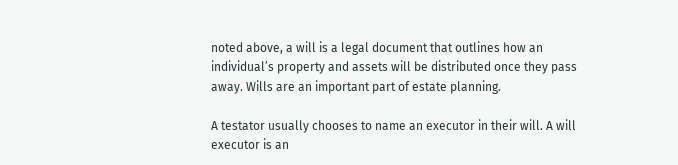noted above, a will is a legal document that outlines how an individual’s property and assets will be distributed once they pass away. Wills are an important part of estate planning.

A testator usually chooses to name an executor in their will. A will executor is an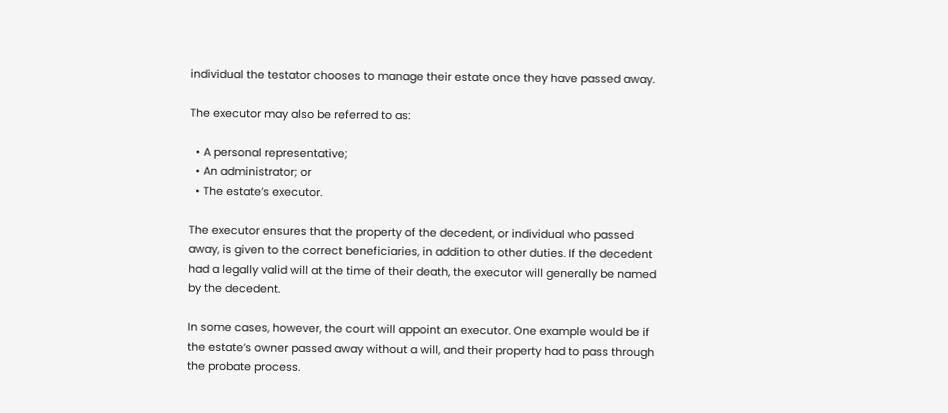individual the testator chooses to manage their estate once they have passed away.

The executor may also be referred to as:

  • A personal representative;
  • An administrator; or
  • The estate’s executor.

The executor ensures that the property of the decedent, or individual who passed away, is given to the correct beneficiaries, in addition to other duties. If the decedent had a legally valid will at the time of their death, the executor will generally be named by the decedent.

In some cases, however, the court will appoint an executor. One example would be if the estate’s owner passed away without a will, and their property had to pass through the probate process.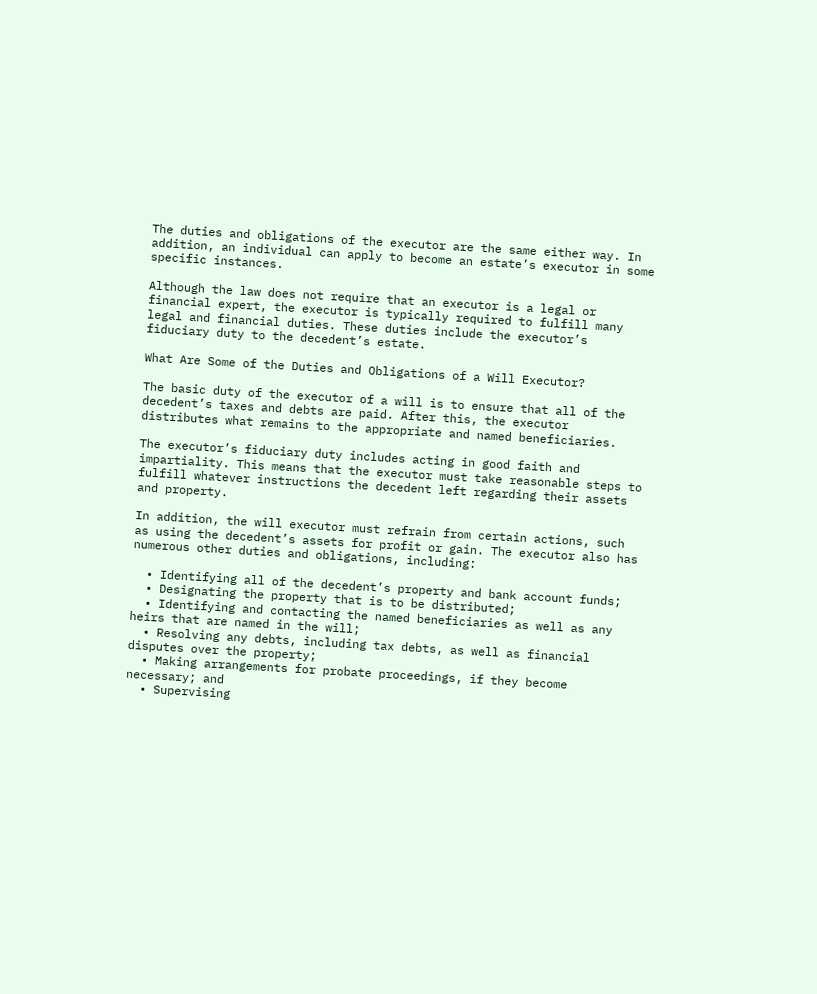The duties and obligations of the executor are the same either way. In addition, an individual can apply to become an estate’s executor in some specific instances.

Although the law does not require that an executor is a legal or financial expert, the executor is typically required to fulfill many legal and financial duties. These duties include the executor’s fiduciary duty to the decedent’s estate.

What Are Some of the Duties and Obligations of a Will Executor?

The basic duty of the executor of a will is to ensure that all of the decedent’s taxes and debts are paid. After this, the executor distributes what remains to the appropriate and named beneficiaries.

The executor’s fiduciary duty includes acting in good faith and impartiality. This means that the executor must take reasonable steps to fulfill whatever instructions the decedent left regarding their assets and property.

In addition, the will executor must refrain from certain actions, such as using the decedent’s assets for profit or gain. The executor also has numerous other duties and obligations, including:

  • Identifying all of the decedent’s property and bank account funds;
  • Designating the property that is to be distributed;
  • Identifying and contacting the named beneficiaries as well as any heirs that are named in the will;
  • Resolving any debts, including tax debts, as well as financial disputes over the property;
  • Making arrangements for probate proceedings, if they become necessary; and
  • Supervising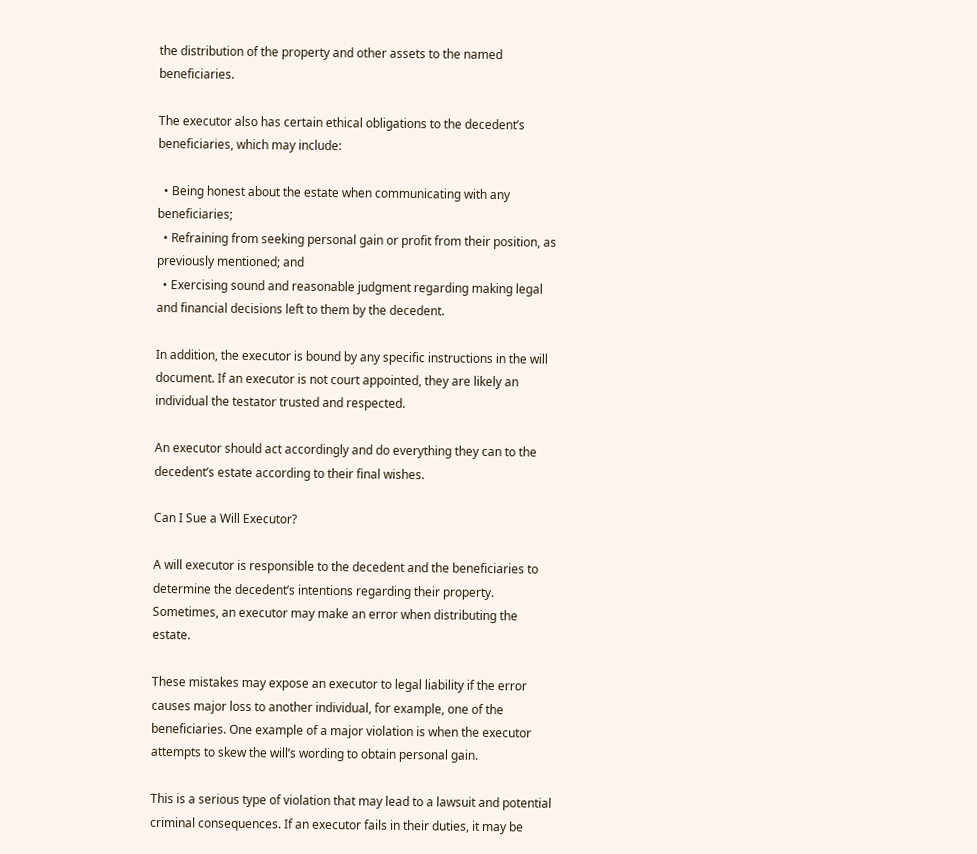the distribution of the property and other assets to the named beneficiaries.

The executor also has certain ethical obligations to the decedent’s beneficiaries, which may include:

  • Being honest about the estate when communicating with any beneficiaries;
  • Refraining from seeking personal gain or profit from their position, as previously mentioned; and
  • Exercising sound and reasonable judgment regarding making legal and financial decisions left to them by the decedent.

In addition, the executor is bound by any specific instructions in the will document. If an executor is not court appointed, they are likely an individual the testator trusted and respected.

An executor should act accordingly and do everything they can to the decedent’s estate according to their final wishes.

Can I Sue a Will Executor?

A will executor is responsible to the decedent and the beneficiaries to determine the decedent’s intentions regarding their property. Sometimes, an executor may make an error when distributing the estate.

These mistakes may expose an executor to legal liability if the error causes major loss to another individual, for example, one of the beneficiaries. One example of a major violation is when the executor attempts to skew the will’s wording to obtain personal gain.

This is a serious type of violation that may lead to a lawsuit and potential criminal consequences. If an executor fails in their duties, it may be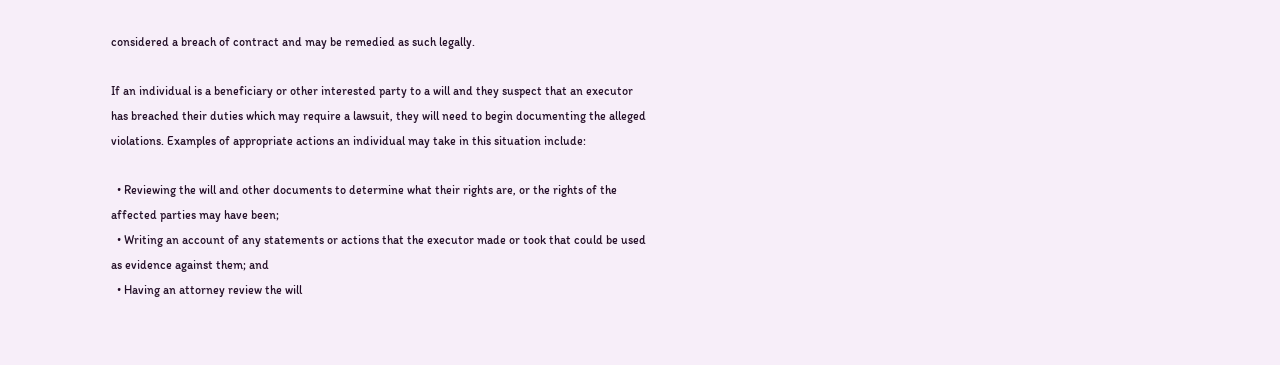considered a breach of contract and may be remedied as such legally.

If an individual is a beneficiary or other interested party to a will and they suspect that an executor has breached their duties which may require a lawsuit, they will need to begin documenting the alleged violations. Examples of appropriate actions an individual may take in this situation include:

  • Reviewing the will and other documents to determine what their rights are, or the rights of the affected parties may have been;
  • Writing an account of any statements or actions that the executor made or took that could be used as evidence against them; and
  • Having an attorney review the will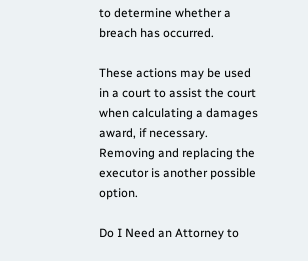to determine whether a breach has occurred.

These actions may be used in a court to assist the court when calculating a damages award, if necessary. Removing and replacing the executor is another possible option.

Do I Need an Attorney to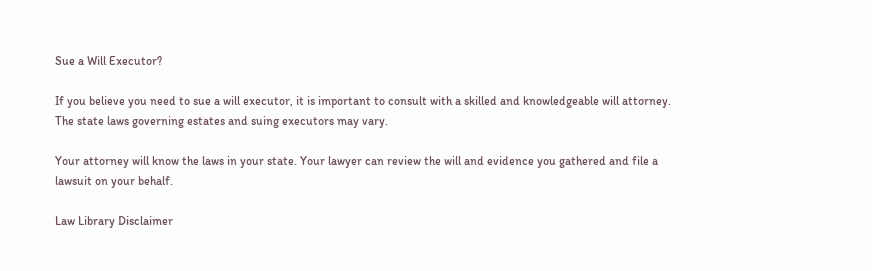Sue a Will Executor?

If you believe you need to sue a will executor, it is important to consult with a skilled and knowledgeable will attorney. The state laws governing estates and suing executors may vary.

Your attorney will know the laws in your state. Your lawyer can review the will and evidence you gathered and file a lawsuit on your behalf.

Law Library Disclaimer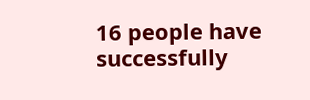16 people have successfully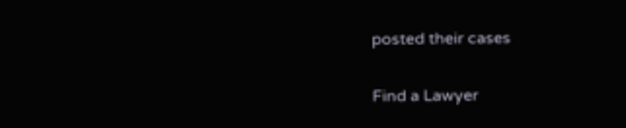posted their cases

Find a Lawyer